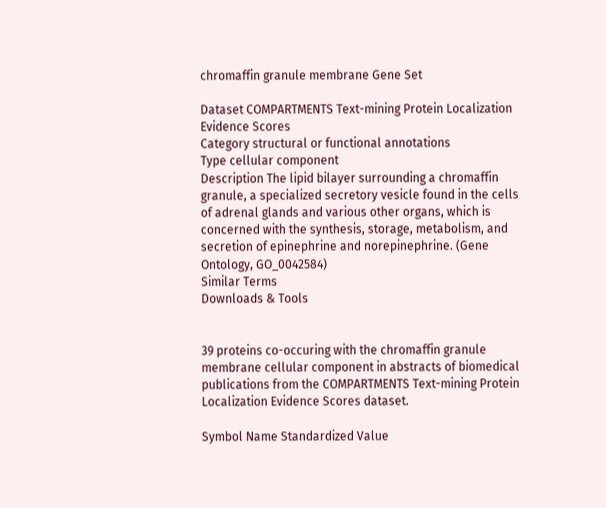chromaffin granule membrane Gene Set

Dataset COMPARTMENTS Text-mining Protein Localization Evidence Scores
Category structural or functional annotations
Type cellular component
Description The lipid bilayer surrounding a chromaffin granule, a specialized secretory vesicle found in the cells of adrenal glands and various other organs, which is concerned with the synthesis, storage, metabolism, and secretion of epinephrine and norepinephrine. (Gene Ontology, GO_0042584)
Similar Terms
Downloads & Tools


39 proteins co-occuring with the chromaffin granule membrane cellular component in abstracts of biomedical publications from the COMPARTMENTS Text-mining Protein Localization Evidence Scores dataset.

Symbol Name Standardized Value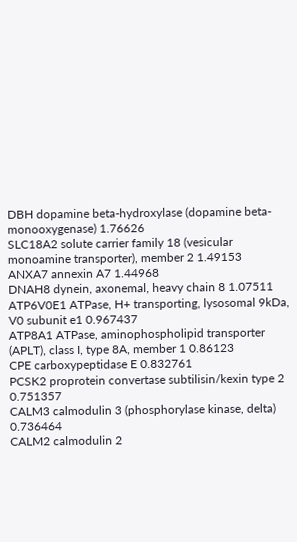DBH dopamine beta-hydroxylase (dopamine beta-monooxygenase) 1.76626
SLC18A2 solute carrier family 18 (vesicular monoamine transporter), member 2 1.49153
ANXA7 annexin A7 1.44968
DNAH8 dynein, axonemal, heavy chain 8 1.07511
ATP6V0E1 ATPase, H+ transporting, lysosomal 9kDa, V0 subunit e1 0.967437
ATP8A1 ATPase, aminophospholipid transporter (APLT), class I, type 8A, member 1 0.86123
CPE carboxypeptidase E 0.832761
PCSK2 proprotein convertase subtilisin/kexin type 2 0.751357
CALM3 calmodulin 3 (phosphorylase kinase, delta) 0.736464
CALM2 calmodulin 2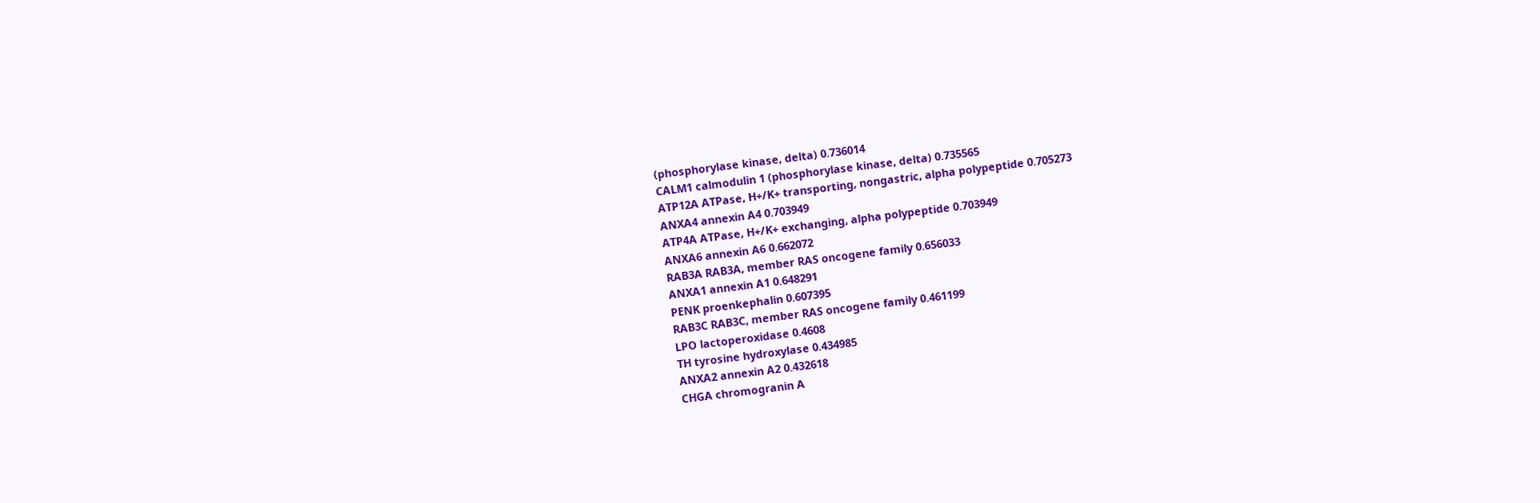(phosphorylase kinase, delta) 0.736014
CALM1 calmodulin 1 (phosphorylase kinase, delta) 0.735565
ATP12A ATPase, H+/K+ transporting, nongastric, alpha polypeptide 0.705273
ANXA4 annexin A4 0.703949
ATP4A ATPase, H+/K+ exchanging, alpha polypeptide 0.703949
ANXA6 annexin A6 0.662072
RAB3A RAB3A, member RAS oncogene family 0.656033
ANXA1 annexin A1 0.648291
PENK proenkephalin 0.607395
RAB3C RAB3C, member RAS oncogene family 0.461199
LPO lactoperoxidase 0.4608
TH tyrosine hydroxylase 0.434985
ANXA2 annexin A2 0.432618
CHGA chromogranin A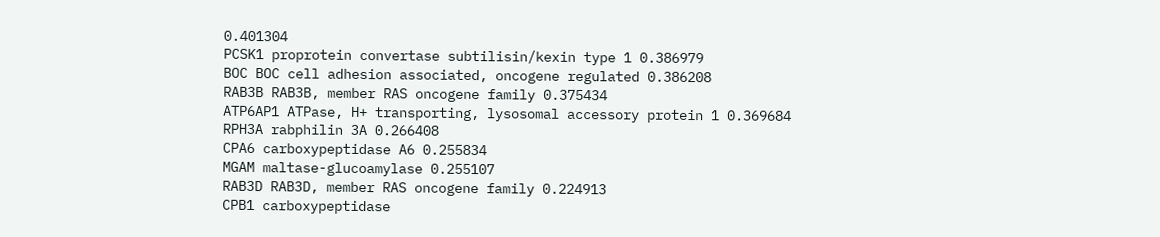0.401304
PCSK1 proprotein convertase subtilisin/kexin type 1 0.386979
BOC BOC cell adhesion associated, oncogene regulated 0.386208
RAB3B RAB3B, member RAS oncogene family 0.375434
ATP6AP1 ATPase, H+ transporting, lysosomal accessory protein 1 0.369684
RPH3A rabphilin 3A 0.266408
CPA6 carboxypeptidase A6 0.255834
MGAM maltase-glucoamylase 0.255107
RAB3D RAB3D, member RAS oncogene family 0.224913
CPB1 carboxypeptidase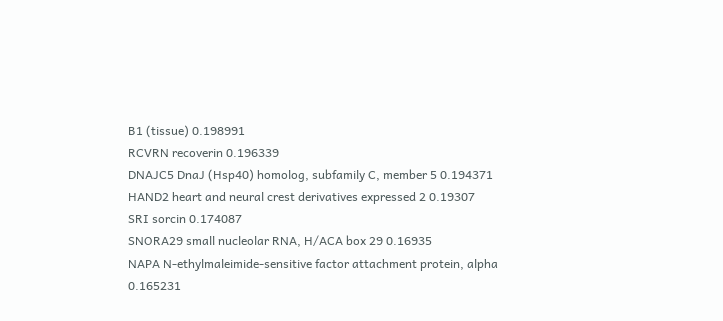B1 (tissue) 0.198991
RCVRN recoverin 0.196339
DNAJC5 DnaJ (Hsp40) homolog, subfamily C, member 5 0.194371
HAND2 heart and neural crest derivatives expressed 2 0.19307
SRI sorcin 0.174087
SNORA29 small nucleolar RNA, H/ACA box 29 0.16935
NAPA N-ethylmaleimide-sensitive factor attachment protein, alpha 0.165231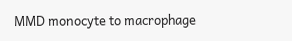MMD monocyte to macrophage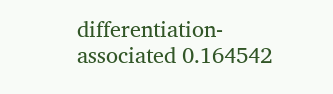differentiation-associated 0.164542